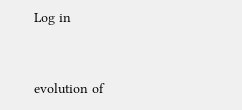Log in


evolution of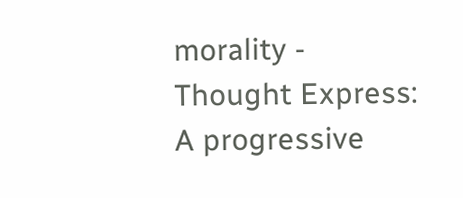morality - Thought Express: A progressive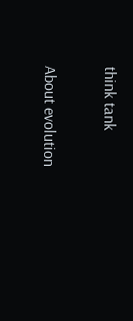think tank

About evolution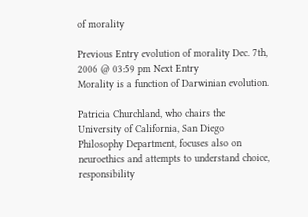of morality

Previous Entry evolution of morality Dec. 7th, 2006 @ 03:59 pm Next Entry
Morality is a function of Darwinian evolution.

Patricia Churchland, who chairs the University of California, San Diego Philosophy Department, focuses also on neuroethics and attempts to understand choice, responsibility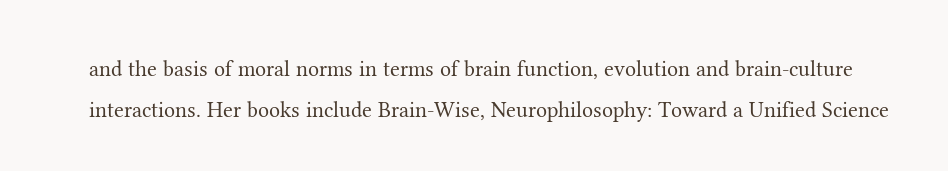and the basis of moral norms in terms of brain function, evolution and brain-culture interactions. Her books include Brain-Wise, Neurophilosophy: Toward a Unified Science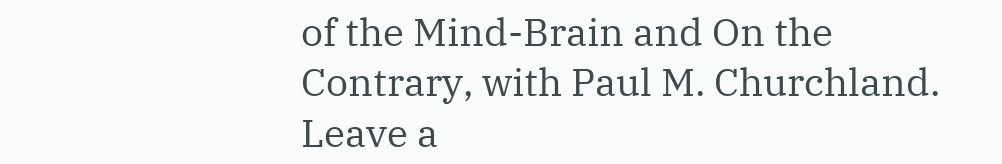of the Mind-Brain and On the Contrary, with Paul M. Churchland.
Leave a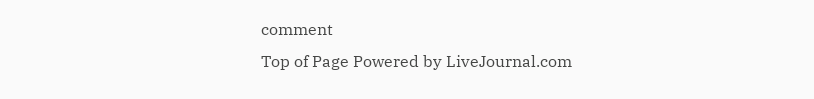comment
Top of Page Powered by LiveJournal.com